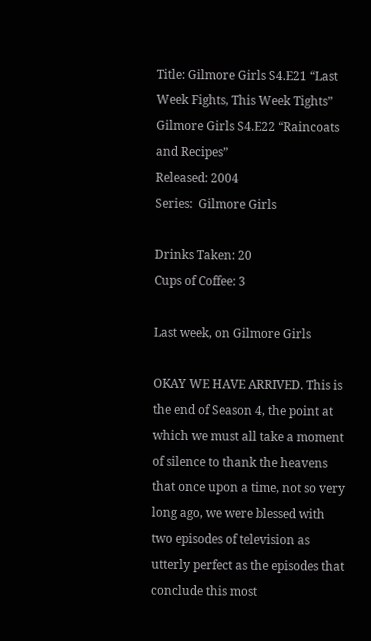Title: Gilmore Girls S4.E21 “Last Week Fights, This Week Tights”
Gilmore Girls S4.E22 “Raincoats and Recipes”
Released: 2004
Series:  Gilmore Girls

Drinks Taken: 20
Cups of Coffee: 3

Last week, on Gilmore Girls

OKAY WE HAVE ARRIVED. This is the end of Season 4, the point at which we must all take a moment of silence to thank the heavens that once upon a time, not so very long ago, we were blessed with two episodes of television as utterly perfect as the episodes that conclude this most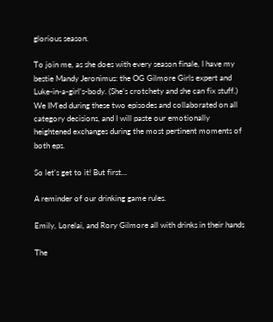glorious season.

To join me, as she does with every season finale, I have my bestie Mandy Jeronimus: the OG Gilmore Girls expert and Luke-in-a-girl’s-body. (She’s crotchety and she can fix stuff.) We IM’ed during these two episodes and collaborated on all category decisions, and I will paste our emotionally heightened exchanges during the most pertinent moments of both eps.

So let’s get to it! But first…

A reminder of our drinking game rules.

Emily, Lorelai, and Rory Gilmore all with drinks in their hands

The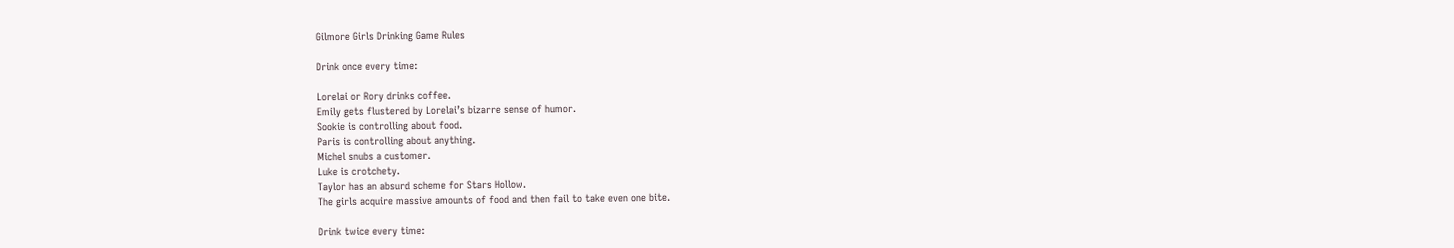Gilmore Girls Drinking Game Rules

Drink once every time:

Lorelai or Rory drinks coffee.
Emily gets flustered by Lorelai’s bizarre sense of humor.
Sookie is controlling about food.
Paris is controlling about anything.
Michel snubs a customer.
Luke is crotchety.
Taylor has an absurd scheme for Stars Hollow.
The girls acquire massive amounts of food and then fail to take even one bite.

Drink twice every time: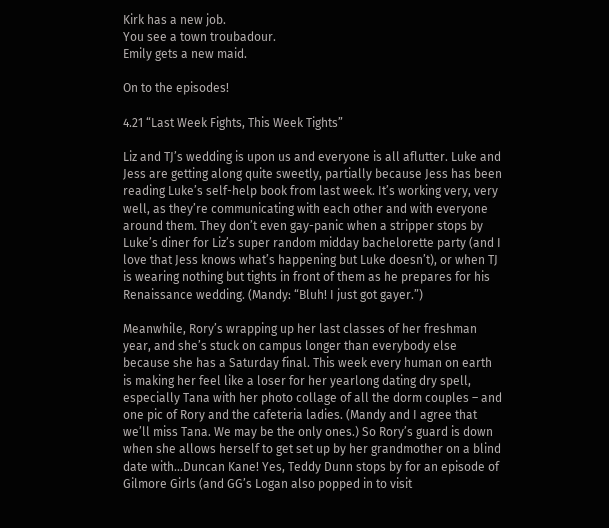Kirk has a new job.
You see a town troubadour.
Emily gets a new maid.

On to the episodes!

4.21 “Last Week Fights, This Week Tights”

Liz and TJ’s wedding is upon us and everyone is all aflutter. Luke and Jess are getting along quite sweetly, partially because Jess has been reading Luke’s self-help book from last week. It’s working very, very well, as they’re communicating with each other and with everyone around them. They don’t even gay-panic when a stripper stops by Luke’s diner for Liz’s super random midday bachelorette party (and I love that Jess knows what’s happening but Luke doesn’t), or when TJ is wearing nothing but tights in front of them as he prepares for his Renaissance wedding. (Mandy: “Bluh! I just got gayer.”)

Meanwhile, Rory’s wrapping up her last classes of her freshman year, and she’s stuck on campus longer than everybody else because she has a Saturday final. This week every human on earth is making her feel like a loser for her yearlong dating dry spell, especially Tana with her photo collage of all the dorm couples – and one pic of Rory and the cafeteria ladies. (Mandy and I agree that we’ll miss Tana. We may be the only ones.) So Rory’s guard is down when she allows herself to get set up by her grandmother on a blind date with…Duncan Kane! Yes, Teddy Dunn stops by for an episode of Gilmore Girls (and GG’s Logan also popped in to visit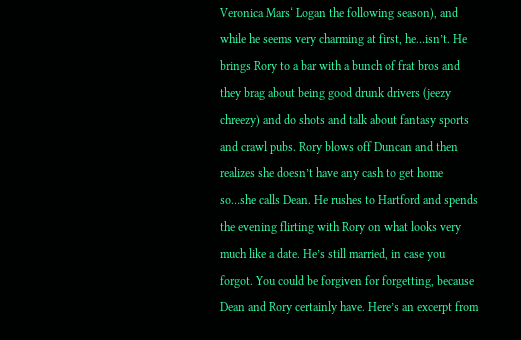Veronica Mars‘ Logan the following season), and while he seems very charming at first, he…isn’t. He brings Rory to a bar with a bunch of frat bros and they brag about being good drunk drivers (jeezy chreezy) and do shots and talk about fantasy sports and crawl pubs. Rory blows off Duncan and then realizes she doesn’t have any cash to get home so…she calls Dean. He rushes to Hartford and spends the evening flirting with Rory on what looks very much like a date. He’s still married, in case you forgot. You could be forgiven for forgetting, because Dean and Rory certainly have. Here’s an excerpt from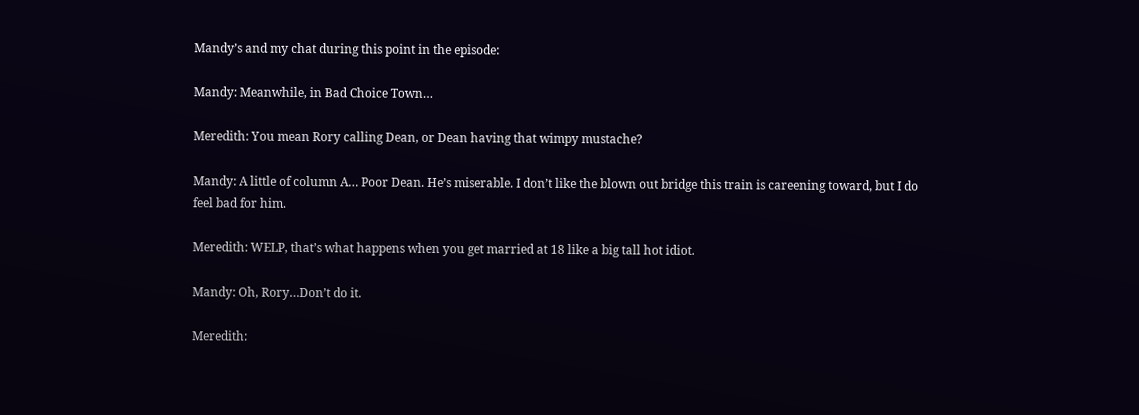Mandy’s and my chat during this point in the episode:

Mandy: Meanwhile, in Bad Choice Town…

Meredith: You mean Rory calling Dean, or Dean having that wimpy mustache?

Mandy: A little of column A… Poor Dean. He’s miserable. I don’t like the blown out bridge this train is careening toward, but I do feel bad for him.

Meredith: WELP, that’s what happens when you get married at 18 like a big tall hot idiot.

Mandy: Oh, Rory…Don’t do it.

Meredith: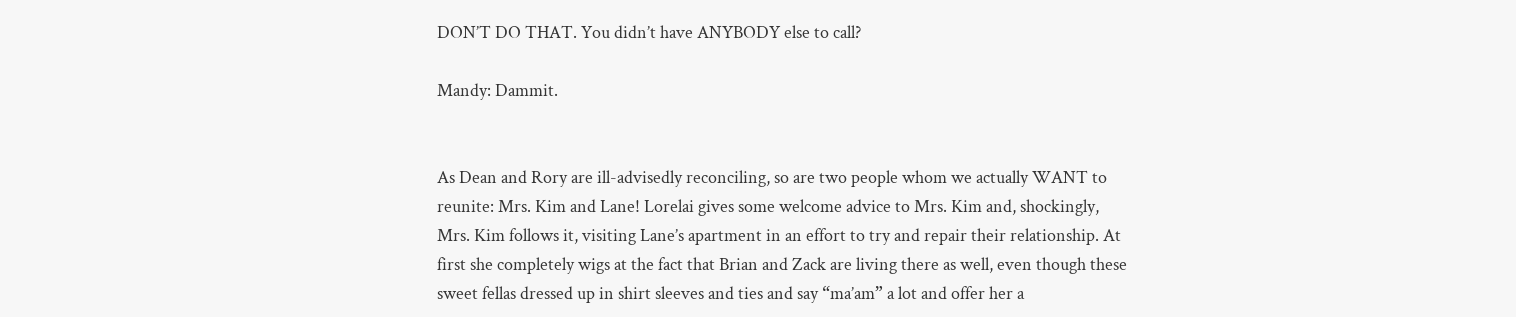DON’T DO THAT. You didn’t have ANYBODY else to call?

Mandy: Dammit.


As Dean and Rory are ill-advisedly reconciling, so are two people whom we actually WANT to reunite: Mrs. Kim and Lane! Lorelai gives some welcome advice to Mrs. Kim and, shockingly, Mrs. Kim follows it, visiting Lane’s apartment in an effort to try and repair their relationship. At first she completely wigs at the fact that Brian and Zack are living there as well, even though these sweet fellas dressed up in shirt sleeves and ties and say “ma’am” a lot and offer her a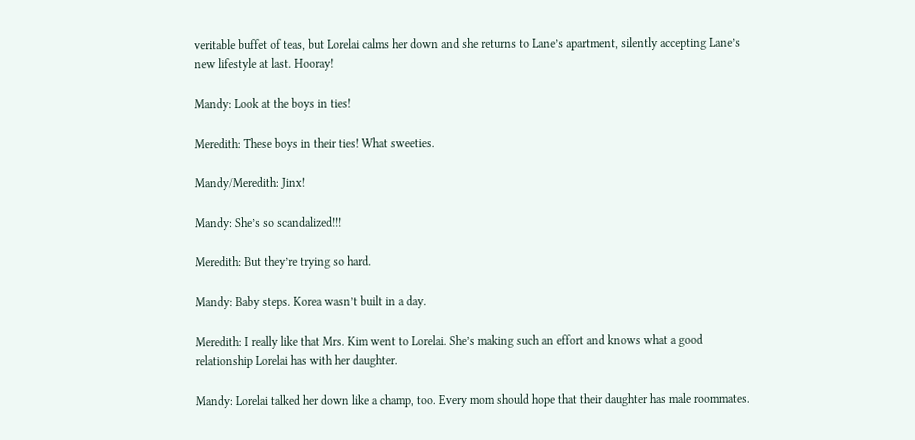veritable buffet of teas, but Lorelai calms her down and she returns to Lane’s apartment, silently accepting Lane’s new lifestyle at last. Hooray!

Mandy: Look at the boys in ties!

Meredith: These boys in their ties! What sweeties.

Mandy/Meredith: Jinx!

Mandy: She’s so scandalized!!!

Meredith: But they’re trying so hard.

Mandy: Baby steps. Korea wasn’t built in a day.

Meredith: I really like that Mrs. Kim went to Lorelai. She’s making such an effort and knows what a good relationship Lorelai has with her daughter.

Mandy: Lorelai talked her down like a champ, too. Every mom should hope that their daughter has male roommates.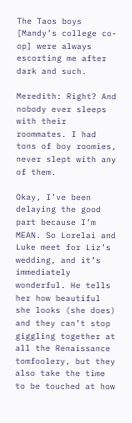The Taos boys [Mandy’s college co-op] were always escorting me after dark and such.

Meredith: Right? And nobody ever sleeps with their roommates. I had tons of boy roomies, never slept with any of them.

Okay, I’ve been delaying the good part because I’m MEAN. So Lorelai and Luke meet for Liz’s wedding, and it’s immediately wonderful. He tells her how beautiful she looks (she does) and they can’t stop giggling together at all the Renaissance tomfoolery, but they also take the time to be touched at how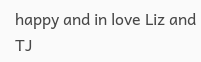happy and in love Liz and TJ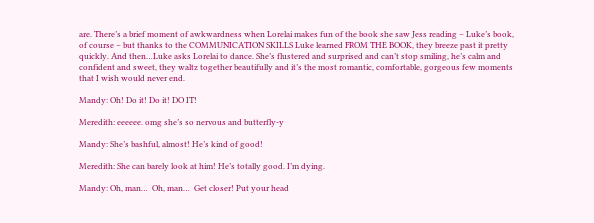are. There’s a brief moment of awkwardness when Lorelai makes fun of the book she saw Jess reading – Luke’s book, of course – but thanks to the COMMUNICATION SKILLS Luke learned FROM THE BOOK, they breeze past it pretty quickly. And then…Luke asks Lorelai to dance. She’s flustered and surprised and can’t stop smiling, he’s calm and confident and sweet, they waltz together beautifully and it’s the most romantic, comfortable, gorgeous few moments that I wish would never end.

Mandy: Oh! Do it! Do it! DO IT!

Meredith: eeeeee. omg she’s so nervous and butterfly-y

Mandy: She’s bashful, almost! He’s kind of good!

Meredith: She can barely look at him! He’s totally good. I’m dying.

Mandy: Oh, man…  Oh, man…  Get closer! Put your head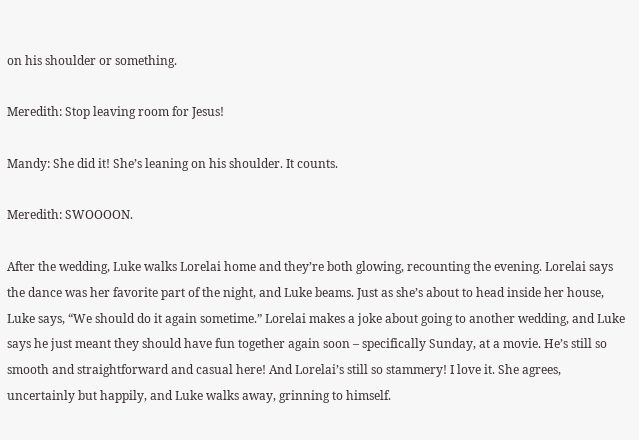on his shoulder or something.

Meredith: Stop leaving room for Jesus!

Mandy: She did it! She’s leaning on his shoulder. It counts.

Meredith: SWOOOON.

After the wedding, Luke walks Lorelai home and they’re both glowing, recounting the evening. Lorelai says the dance was her favorite part of the night, and Luke beams. Just as she’s about to head inside her house, Luke says, “We should do it again sometime.” Lorelai makes a joke about going to another wedding, and Luke says he just meant they should have fun together again soon – specifically Sunday, at a movie. He’s still so smooth and straightforward and casual here! And Lorelai’s still so stammery! I love it. She agrees, uncertainly but happily, and Luke walks away, grinning to himself.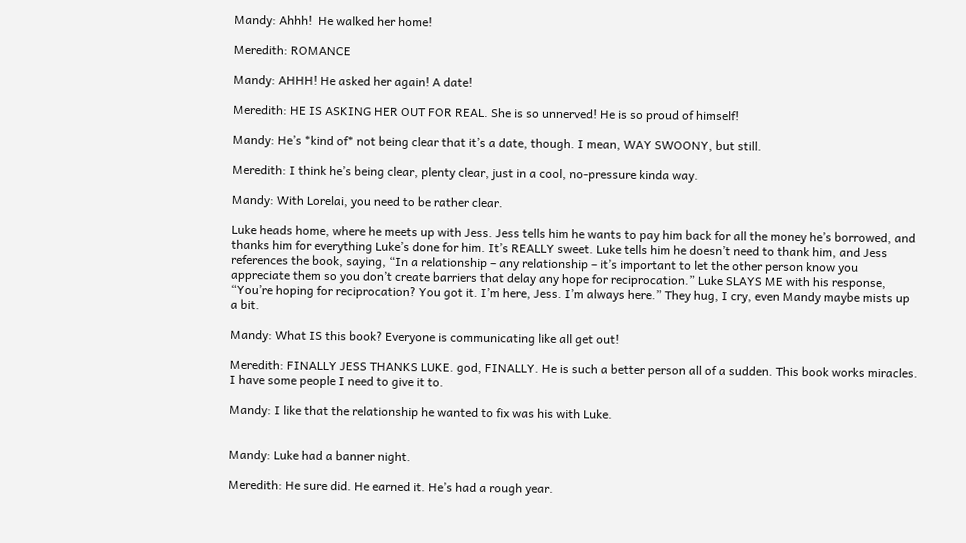Mandy: Ahhh!  He walked her home!

Meredith: ROMANCE

Mandy: AHHH! He asked her again! A date!

Meredith: HE IS ASKING HER OUT FOR REAL. She is so unnerved! He is so proud of himself!

Mandy: He’s *kind of* not being clear that it’s a date, though. I mean, WAY SWOONY, but still.

Meredith: I think he’s being clear, plenty clear, just in a cool, no-pressure kinda way.

Mandy: With Lorelai, you need to be rather clear.

Luke heads home, where he meets up with Jess. Jess tells him he wants to pay him back for all the money he’s borrowed, and thanks him for everything Luke’s done for him. It’s REALLY sweet. Luke tells him he doesn’t need to thank him, and Jess references the book, saying, “In a relationship – any relationship – it’s important to let the other person know you appreciate them so you don’t create barriers that delay any hope for reciprocation.” Luke SLAYS ME with his response, “You’re hoping for reciprocation? You got it. I’m here, Jess. I’m always here.” They hug, I cry, even Mandy maybe mists up a bit.

Mandy: What IS this book? Everyone is communicating like all get out!

Meredith: FINALLY JESS THANKS LUKE. god, FINALLY. He is such a better person all of a sudden. This book works miracles. I have some people I need to give it to.

Mandy: I like that the relationship he wanted to fix was his with Luke.


Mandy: Luke had a banner night.

Meredith: He sure did. He earned it. He’s had a rough year.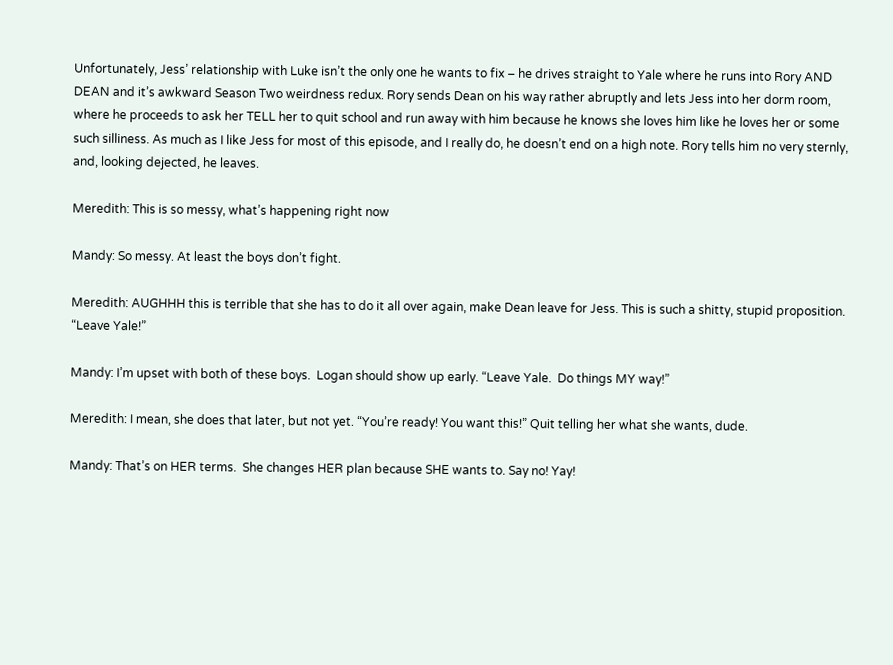Unfortunately, Jess’ relationship with Luke isn’t the only one he wants to fix – he drives straight to Yale where he runs into Rory AND DEAN and it’s awkward Season Two weirdness redux. Rory sends Dean on his way rather abruptly and lets Jess into her dorm room, where he proceeds to ask her TELL her to quit school and run away with him because he knows she loves him like he loves her or some such silliness. As much as I like Jess for most of this episode, and I really do, he doesn’t end on a high note. Rory tells him no very sternly, and, looking dejected, he leaves.

Meredith: This is so messy, what’s happening right now

Mandy: So messy. At least the boys don’t fight.

Meredith: AUGHHH this is terrible that she has to do it all over again, make Dean leave for Jess. This is such a shitty, stupid proposition. “Leave Yale!”

Mandy: I’m upset with both of these boys.  Logan should show up early. “Leave Yale.  Do things MY way!”

Meredith: I mean, she does that later, but not yet. “You’re ready! You want this!” Quit telling her what she wants, dude.

Mandy: That’s on HER terms.  She changes HER plan because SHE wants to. Say no! Yay!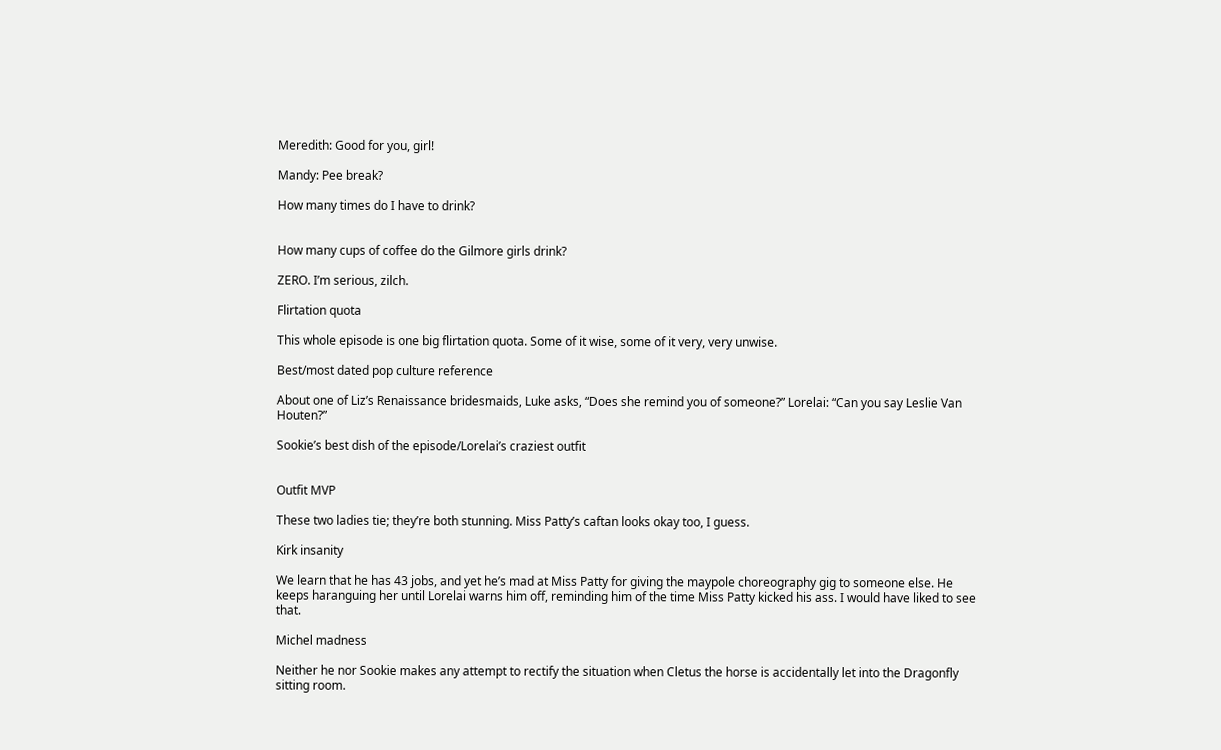Meredith: Good for you, girl!

Mandy: Pee break?

How many times do I have to drink?


How many cups of coffee do the Gilmore girls drink?

ZERO. I’m serious, zilch.

Flirtation quota

This whole episode is one big flirtation quota. Some of it wise, some of it very, very unwise.

Best/most dated pop culture reference

About one of Liz’s Renaissance bridesmaids, Luke asks, “Does she remind you of someone?” Lorelai: “Can you say Leslie Van Houten?”

Sookie’s best dish of the episode/Lorelai’s craziest outfit


Outfit MVP

These two ladies tie; they’re both stunning. Miss Patty’s caftan looks okay too, I guess.

Kirk insanity

We learn that he has 43 jobs, and yet he’s mad at Miss Patty for giving the maypole choreography gig to someone else. He keeps haranguing her until Lorelai warns him off, reminding him of the time Miss Patty kicked his ass. I would have liked to see that.

Michel madness

Neither he nor Sookie makes any attempt to rectify the situation when Cletus the horse is accidentally let into the Dragonfly sitting room.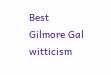Best Gilmore Gal witticism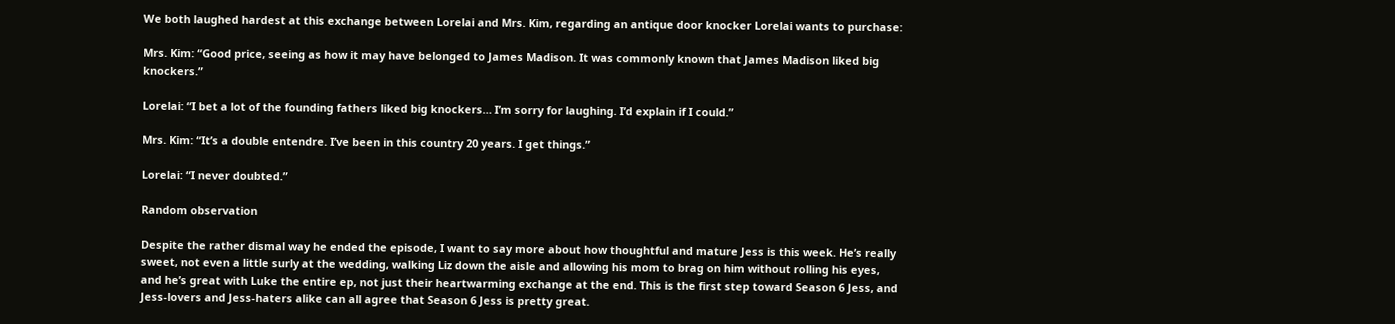We both laughed hardest at this exchange between Lorelai and Mrs. Kim, regarding an antique door knocker Lorelai wants to purchase:

Mrs. Kim: “Good price, seeing as how it may have belonged to James Madison. It was commonly known that James Madison liked big knockers.”

Lorelai: “I bet a lot of the founding fathers liked big knockers… I’m sorry for laughing. I’d explain if I could.”

Mrs. Kim: “It’s a double entendre. I’ve been in this country 20 years. I get things.”

Lorelai: “I never doubted.”

Random observation

Despite the rather dismal way he ended the episode, I want to say more about how thoughtful and mature Jess is this week. He’s really sweet, not even a little surly at the wedding, walking Liz down the aisle and allowing his mom to brag on him without rolling his eyes, and he’s great with Luke the entire ep, not just their heartwarming exchange at the end. This is the first step toward Season 6 Jess, and Jess-lovers and Jess-haters alike can all agree that Season 6 Jess is pretty great.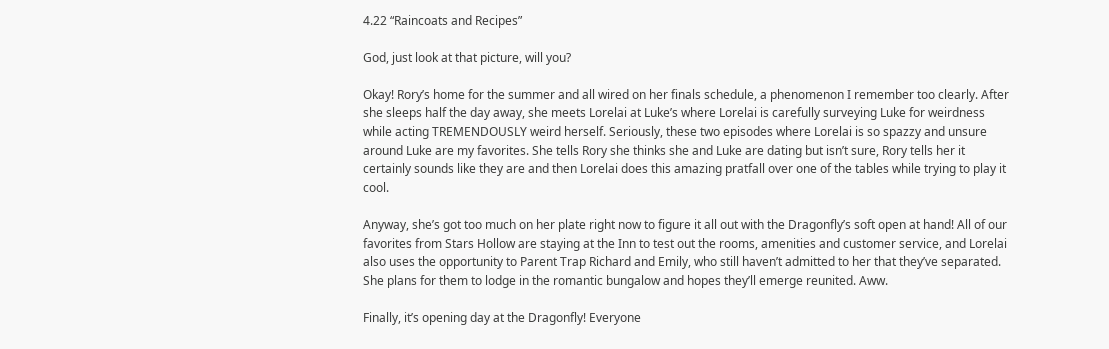4.22 “Raincoats and Recipes”

God, just look at that picture, will you?

Okay! Rory’s home for the summer and all wired on her finals schedule, a phenomenon I remember too clearly. After she sleeps half the day away, she meets Lorelai at Luke’s where Lorelai is carefully surveying Luke for weirdness while acting TREMENDOUSLY weird herself. Seriously, these two episodes where Lorelai is so spazzy and unsure around Luke are my favorites. She tells Rory she thinks she and Luke are dating but isn’t sure, Rory tells her it certainly sounds like they are and then Lorelai does this amazing pratfall over one of the tables while trying to play it cool.

Anyway, she’s got too much on her plate right now to figure it all out with the Dragonfly’s soft open at hand! All of our favorites from Stars Hollow are staying at the Inn to test out the rooms, amenities and customer service, and Lorelai also uses the opportunity to Parent Trap Richard and Emily, who still haven’t admitted to her that they’ve separated. She plans for them to lodge in the romantic bungalow and hopes they’ll emerge reunited. Aww.

Finally, it’s opening day at the Dragonfly! Everyone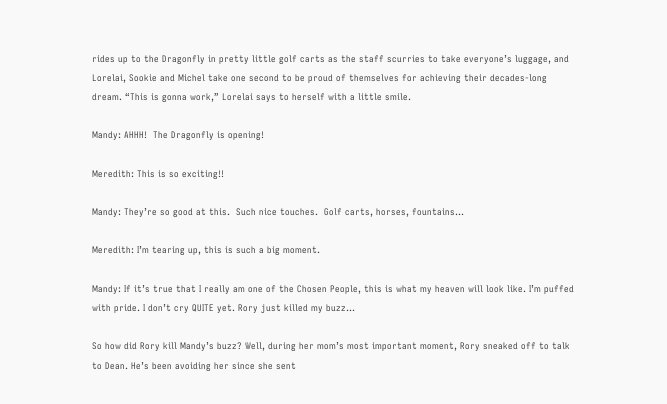rides up to the Dragonfly in pretty little golf carts as the staff scurries to take everyone’s luggage, and Lorelai, Sookie and Michel take one second to be proud of themselves for achieving their decades-long dream. “This is gonna work,” Lorelai says to herself with a little smile.

Mandy: AHHH!  The Dragonfly is opening!

Meredith: This is so exciting!!

Mandy: They’re so good at this.  Such nice touches.  Golf carts, horses, fountains…

Meredith: I’m tearing up, this is such a big moment.

Mandy: If it’s true that I really am one of the Chosen People, this is what my heaven will look like. I’m puffed with pride. I don’t cry QUITE yet. Rory just killed my buzz…

So how did Rory kill Mandy’s buzz? Well, during her mom’s most important moment, Rory sneaked off to talk to Dean. He’s been avoiding her since she sent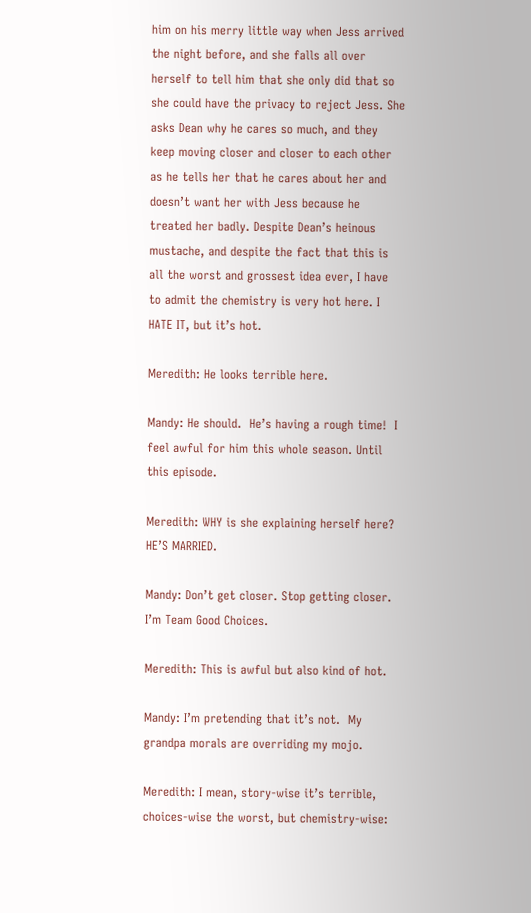him on his merry little way when Jess arrived the night before, and she falls all over herself to tell him that she only did that so she could have the privacy to reject Jess. She asks Dean why he cares so much, and they keep moving closer and closer to each other as he tells her that he cares about her and doesn’t want her with Jess because he treated her badly. Despite Dean’s heinous mustache, and despite the fact that this is all the worst and grossest idea ever, I have to admit the chemistry is very hot here. I HATE IT, but it’s hot.

Meredith: He looks terrible here.

Mandy: He should.  He’s having a rough time!  I feel awful for him this whole season. Until this episode.

Meredith: WHY is she explaining herself here? HE’S MARRIED.

Mandy: Don’t get closer. Stop getting closer. I’m Team Good Choices.

Meredith: This is awful but also kind of hot.

Mandy: I’m pretending that it’s not.  My grandpa morals are overriding my mojo.

Meredith: I mean, story-wise it’s terrible, choices-wise the worst, but chemistry-wise: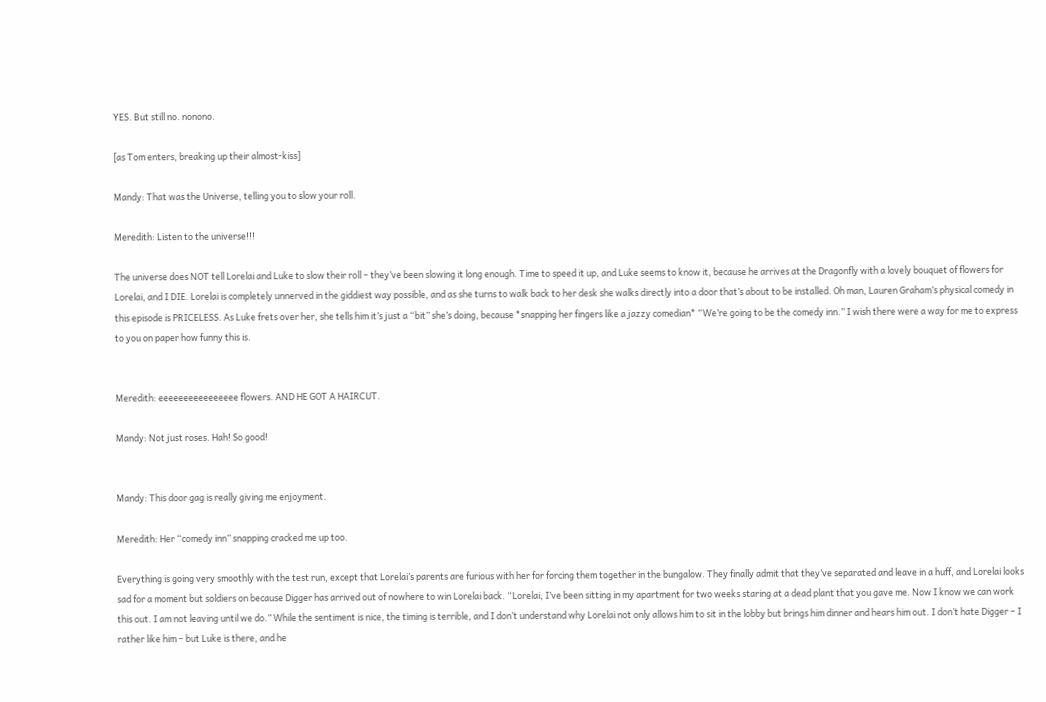YES. But still no. nonono.

[as Tom enters, breaking up their almost-kiss]

Mandy: That was the Universe, telling you to slow your roll.

Meredith: Listen to the universe!!!

The universe does NOT tell Lorelai and Luke to slow their roll – they’ve been slowing it long enough. Time to speed it up, and Luke seems to know it, because he arrives at the Dragonfly with a lovely bouquet of flowers for Lorelai, and I DIE. Lorelai is completely unnerved in the giddiest way possible, and as she turns to walk back to her desk she walks directly into a door that’s about to be installed. Oh man, Lauren Graham’s physical comedy in this episode is PRICELESS. As Luke frets over her, she tells him it’s just a “bit” she’s doing, because *snapping her fingers like a jazzy comedian* “We’re going to be the comedy inn.” I wish there were a way for me to express to you on paper how funny this is.


Meredith: eeeeeeeeeeeeeeee flowers. AND HE GOT A HAIRCUT.

Mandy: Not just roses. Hah! So good!


Mandy: This door gag is really giving me enjoyment.

Meredith: Her “comedy inn” snapping cracked me up too.

Everything is going very smoothly with the test run, except that Lorelai’s parents are furious with her for forcing them together in the bungalow. They finally admit that they’ve separated and leave in a huff, and Lorelai looks sad for a moment but soldiers on because Digger has arrived out of nowhere to win Lorelai back. “Lorelai, I’ve been sitting in my apartment for two weeks staring at a dead plant that you gave me. Now I know we can work this out. I am not leaving until we do.” While the sentiment is nice, the timing is terrible, and I don’t understand why Lorelai not only allows him to sit in the lobby but brings him dinner and hears him out. I don’t hate Digger – I rather like him – but Luke is there, and he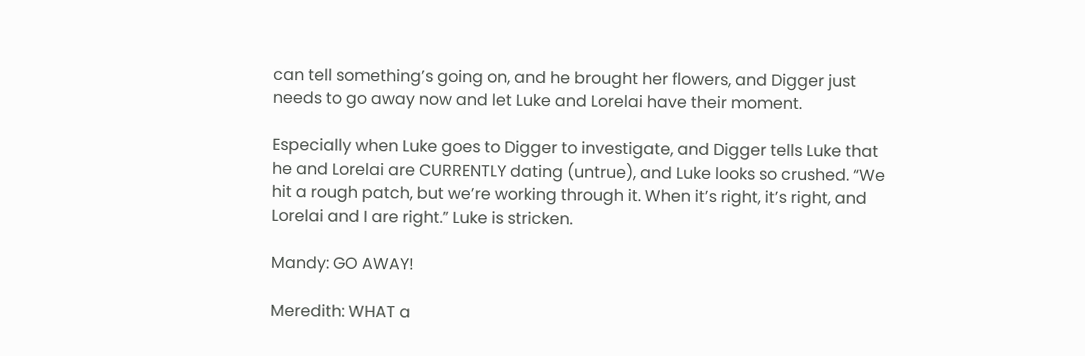can tell something’s going on, and he brought her flowers, and Digger just needs to go away now and let Luke and Lorelai have their moment.

Especially when Luke goes to Digger to investigate, and Digger tells Luke that he and Lorelai are CURRENTLY dating (untrue), and Luke looks so crushed. “We hit a rough patch, but we’re working through it. When it’s right, it’s right, and Lorelai and I are right.” Luke is stricken.

Mandy: GO AWAY!

Meredith: WHAT a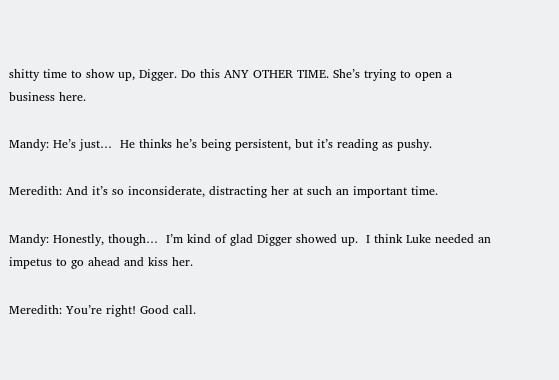shitty time to show up, Digger. Do this ANY OTHER TIME. She’s trying to open a business here.

Mandy: He’s just…  He thinks he’s being persistent, but it’s reading as pushy.

Meredith: And it’s so inconsiderate, distracting her at such an important time.

Mandy: Honestly, though…  I’m kind of glad Digger showed up.  I think Luke needed an impetus to go ahead and kiss her.

Meredith: You’re right! Good call.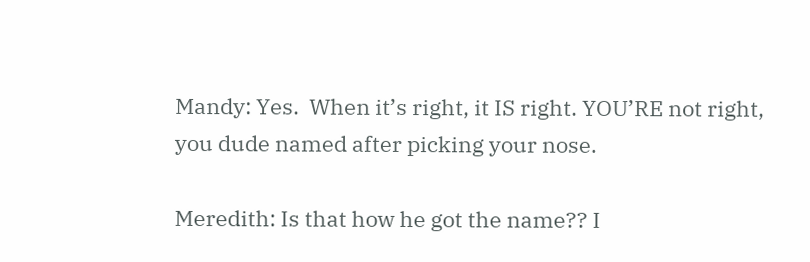Mandy: Yes.  When it’s right, it IS right. YOU’RE not right, you dude named after picking your nose.

Meredith: Is that how he got the name?? I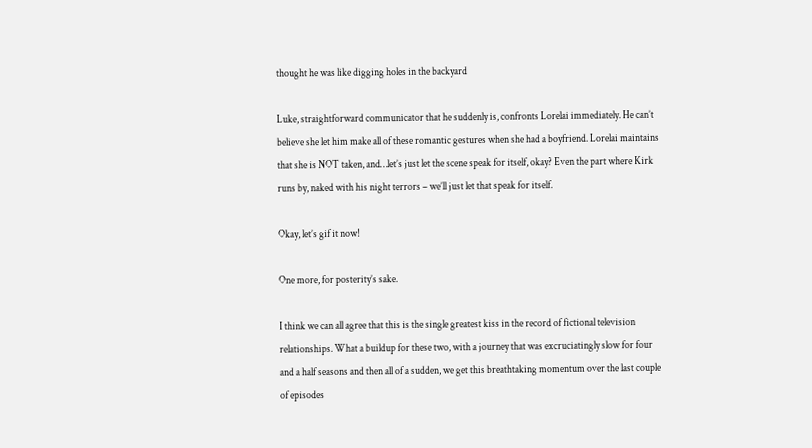thought he was like digging holes in the backyard

Luke, straightforward communicator that he suddenly is, confronts Lorelai immediately. He can’t believe she let him make all of these romantic gestures when she had a boyfriend. Lorelai maintains that she is NOT taken, and…let’s just let the scene speak for itself, okay? Even the part where Kirk runs by, naked with his night terrors – we’ll just let that speak for itself.

Okay, let’s gif it now!

One more, for posterity’s sake.

I think we can all agree that this is the single greatest kiss in the record of fictional television relationships. What a buildup for these two, with a journey that was excruciatingly slow for four and a half seasons and then all of a sudden, we get this breathtaking momentum over the last couple of episodes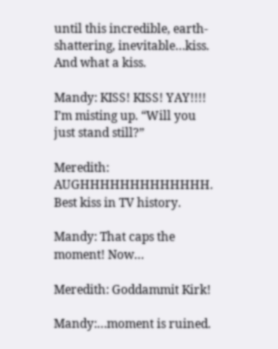until this incredible, earth-shattering, inevitable…kiss. And what a kiss.

Mandy: KISS! KISS! YAY!!!! I’m misting up. “Will you just stand still?”

Meredith: AUGHHHHHHHHHHHHH. Best kiss in TV history.

Mandy: That caps the moment! Now…

Meredith: Goddammit Kirk!

Mandy:…moment is ruined.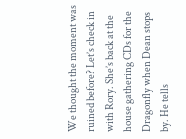We thought the moment was ruined before? Let’s check in with Rory. She’s back at the house gathering CDs for the Dragonfly when Dean stops by. He tells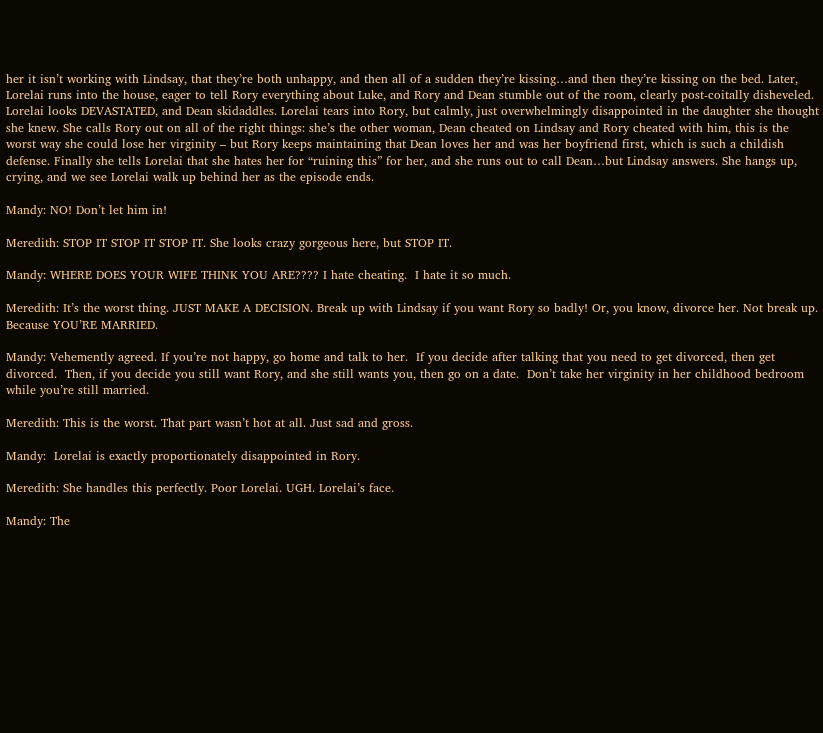her it isn’t working with Lindsay, that they’re both unhappy, and then all of a sudden they’re kissing…and then they’re kissing on the bed. Later, Lorelai runs into the house, eager to tell Rory everything about Luke, and Rory and Dean stumble out of the room, clearly post-coitally disheveled. Lorelai looks DEVASTATED, and Dean skidaddles. Lorelai tears into Rory, but calmly, just overwhelmingly disappointed in the daughter she thought she knew. She calls Rory out on all of the right things: she’s the other woman, Dean cheated on Lindsay and Rory cheated with him, this is the worst way she could lose her virginity – but Rory keeps maintaining that Dean loves her and was her boyfriend first, which is such a childish defense. Finally she tells Lorelai that she hates her for “ruining this” for her, and she runs out to call Dean…but Lindsay answers. She hangs up, crying, and we see Lorelai walk up behind her as the episode ends.

Mandy: NO! Don’t let him in!

Meredith: STOP IT STOP IT STOP IT. She looks crazy gorgeous here, but STOP IT.

Mandy: WHERE DOES YOUR WIFE THINK YOU ARE???? I hate cheating.  I hate it so much.

Meredith: It’s the worst thing. JUST MAKE A DECISION. Break up with Lindsay if you want Rory so badly! Or, you know, divorce her. Not break up. Because YOU’RE MARRIED.

Mandy: Vehemently agreed. If you’re not happy, go home and talk to her.  If you decide after talking that you need to get divorced, then get divorced.  Then, if you decide you still want Rory, and she still wants you, then go on a date.  Don’t take her virginity in her childhood bedroom while you’re still married.

Meredith: This is the worst. That part wasn’t hot at all. Just sad and gross.

Mandy:  Lorelai is exactly proportionately disappointed in Rory.

Meredith: She handles this perfectly. Poor Lorelai. UGH. Lorelai’s face.

Mandy: The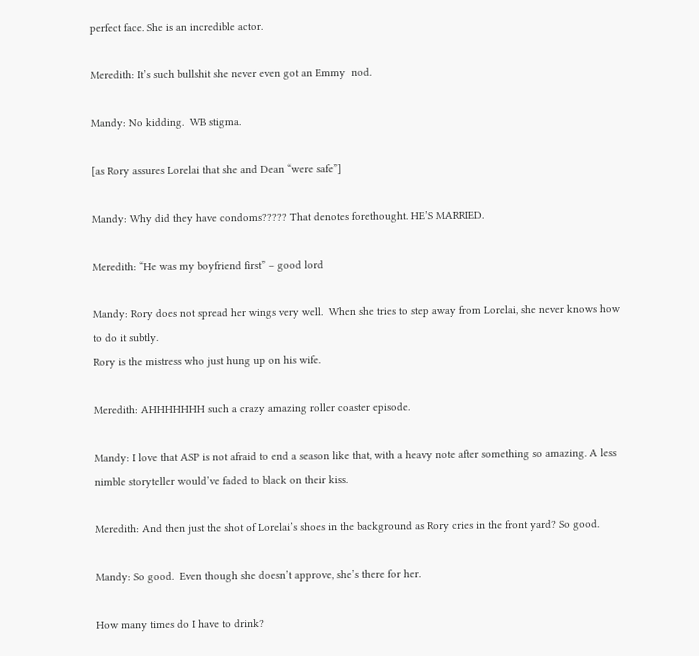perfect face. She is an incredible actor.

Meredith: It’s such bullshit she never even got an Emmy  nod.

Mandy: No kidding.  WB stigma.

[as Rory assures Lorelai that she and Dean “were safe”]

Mandy: Why did they have condoms????? That denotes forethought. HE’S MARRIED.

Meredith: “He was my boyfriend first” – good lord

Mandy: Rory does not spread her wings very well.  When she tries to step away from Lorelai, she never knows how to do it subtly.
Rory is the mistress who just hung up on his wife.

Meredith: AHHHHHHH such a crazy amazing roller coaster episode.

Mandy: I love that ASP is not afraid to end a season like that, with a heavy note after something so amazing. A less nimble storyteller would’ve faded to black on their kiss.

Meredith: And then just the shot of Lorelai’s shoes in the background as Rory cries in the front yard? So good.

Mandy: So good.  Even though she doesn’t approve, she’s there for her.

How many times do I have to drink?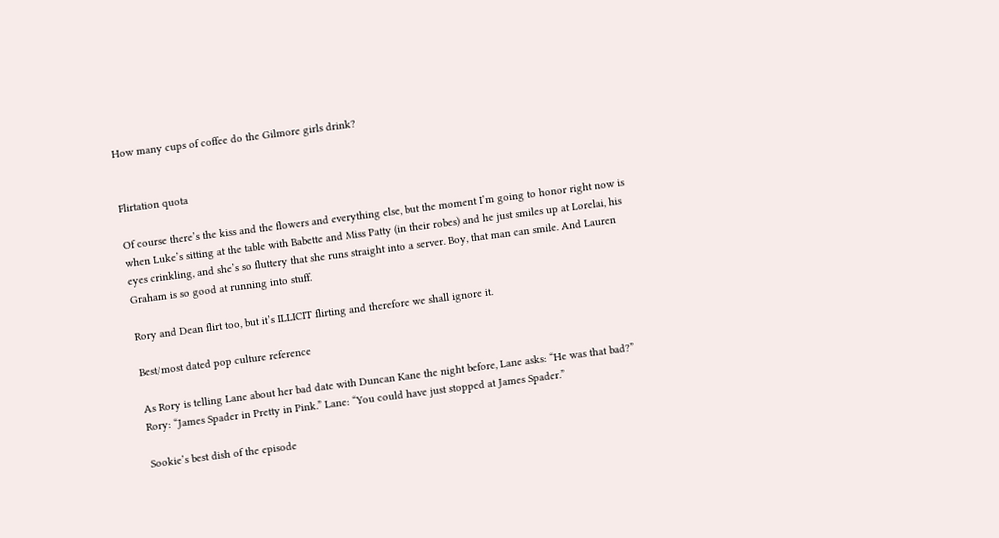How many cups of coffee do the Gilmore girls drink?


Flirtation quota

Of course there’s the kiss and the flowers and everything else, but the moment I’m going to honor right now is when Luke’s sitting at the table with Babette and Miss Patty (in their robes) and he just smiles up at Lorelai, his eyes crinkling, and she’s so fluttery that she runs straight into a server. Boy, that man can smile. And Lauren Graham is so good at running into stuff.

Rory and Dean flirt too, but it’s ILLICIT flirting and therefore we shall ignore it.

Best/most dated pop culture reference

As Rory is telling Lane about her bad date with Duncan Kane the night before, Lane asks: “He was that bad?” Rory: “James Spader in Pretty in Pink.” Lane: “You could have just stopped at James Spader.”

Sookie’s best dish of the episode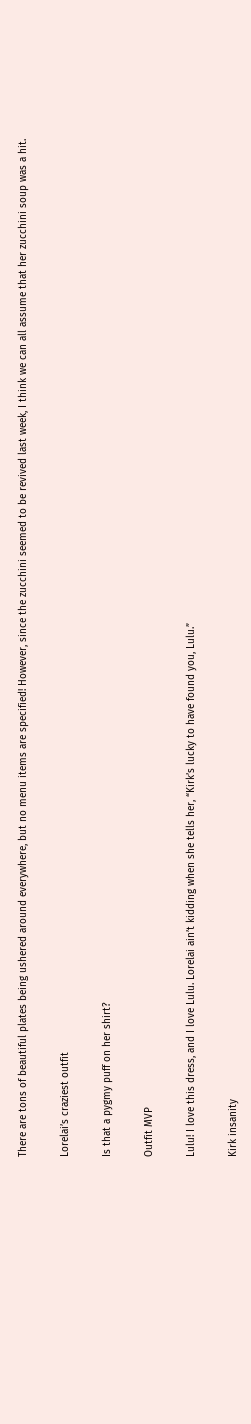There are tons of beautiful plates being ushered around everywhere, but no menu items are specified! However, since the zucchini seemed to be revived last week, I think we can all assume that her zucchini soup was a hit.

Lorelai’s craziest outfit

Is that a pygmy puff on her shirt?

Outfit MVP

Lulu! I love this dress, and I love Lulu. Lorelai ain’t kidding when she tells her, “Kirk’s lucky to have found you, Lulu.”

Kirk insanity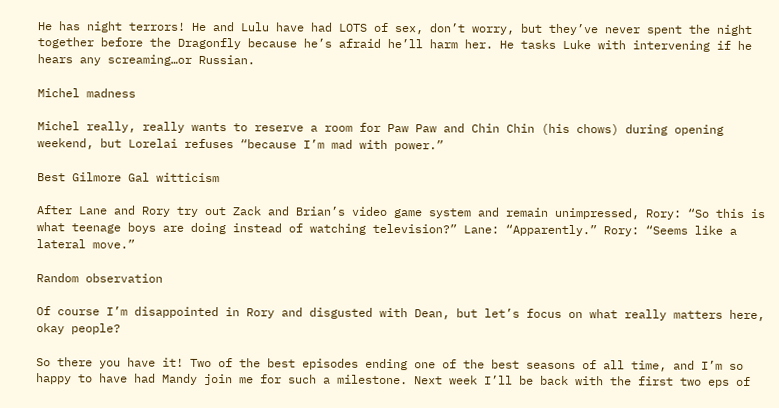He has night terrors! He and Lulu have had LOTS of sex, don’t worry, but they’ve never spent the night together before the Dragonfly because he’s afraid he’ll harm her. He tasks Luke with intervening if he hears any screaming…or Russian.

Michel madness

Michel really, really wants to reserve a room for Paw Paw and Chin Chin (his chows) during opening weekend, but Lorelai refuses “because I’m mad with power.”

Best Gilmore Gal witticism

After Lane and Rory try out Zack and Brian’s video game system and remain unimpressed, Rory: “So this is what teenage boys are doing instead of watching television?” Lane: “Apparently.” Rory: “Seems like a lateral move.”

Random observation

Of course I’m disappointed in Rory and disgusted with Dean, but let’s focus on what really matters here, okay people?

So there you have it! Two of the best episodes ending one of the best seasons of all time, and I’m so happy to have had Mandy join me for such a milestone. Next week I’ll be back with the first two eps of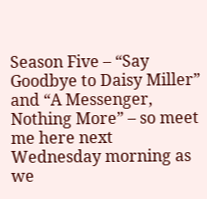Season Five – “Say Goodbye to Daisy Miller” and “A Messenger, Nothing More” – so meet me here next Wednesday morning as we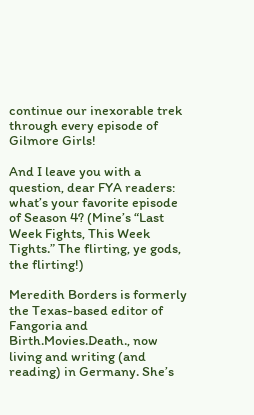continue our inexorable trek through every episode of Gilmore Girls!

And I leave you with a question, dear FYA readers: what’s your favorite episode of Season 4? (Mine’s “Last Week Fights, This Week Tights.” The flirting, ye gods, the flirting!)

Meredith Borders is formerly the Texas-based editor of Fangoria and Birth.Movies.Death., now living and writing (and reading) in Germany. She’s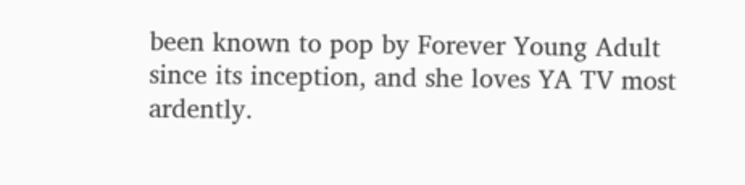been known to pop by Forever Young Adult since its inception, and she loves YA TV most ardently.